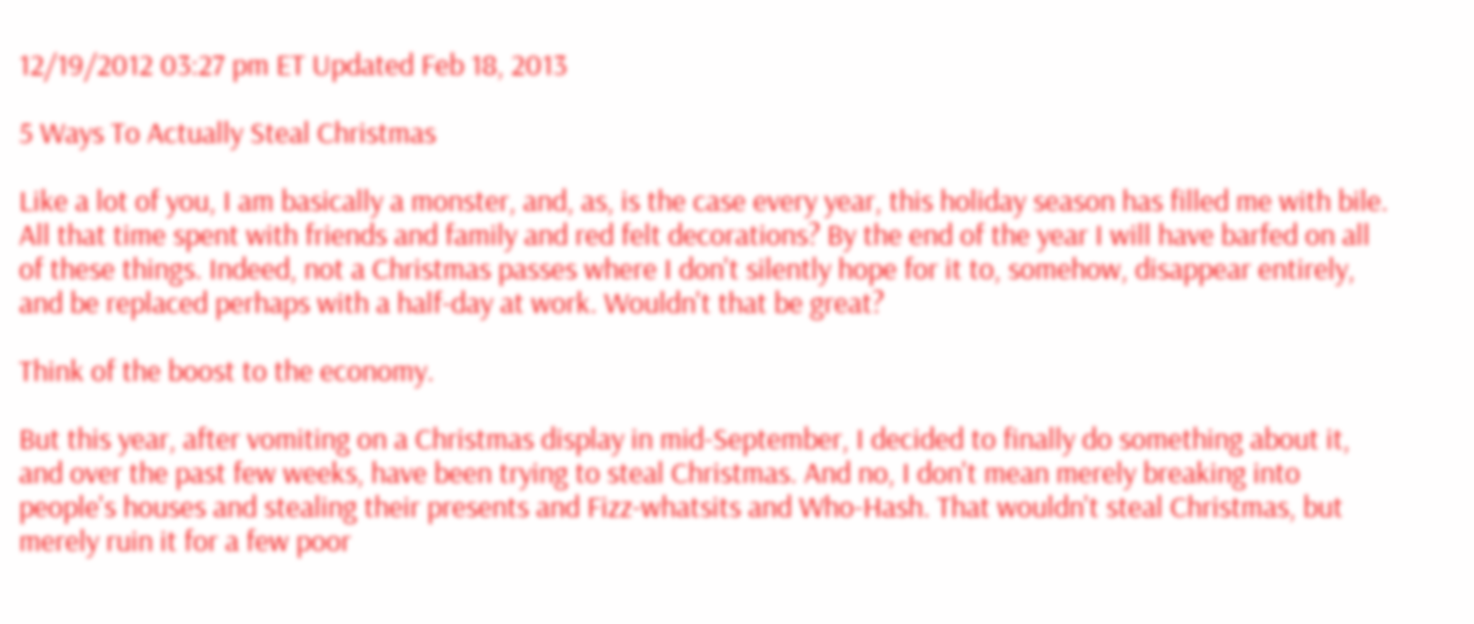12/19/2012 03:27 pm ET Updated Feb 18, 2013

5 Ways To Actually Steal Christmas

Like a lot of you, I am basically a monster, and, as, is the case every year, this holiday season has filled me with bile. All that time spent with friends and family and red felt decorations? By the end of the year I will have barfed on all of these things. Indeed, not a Christmas passes where I don't silently hope for it to, somehow, disappear entirely, and be replaced perhaps with a half-day at work. Wouldn't that be great?

Think of the boost to the economy.

But this year, after vomiting on a Christmas display in mid-September, I decided to finally do something about it, and over the past few weeks, have been trying to steal Christmas. And no, I don't mean merely breaking into people's houses and stealing their presents and Fizz-whatsits and Who-Hash. That wouldn't steal Christmas, but merely ruin it for a few poor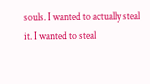souls. I wanted to actually steal it. I wanted to steal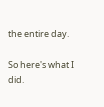the entire day.

So here's what I did.